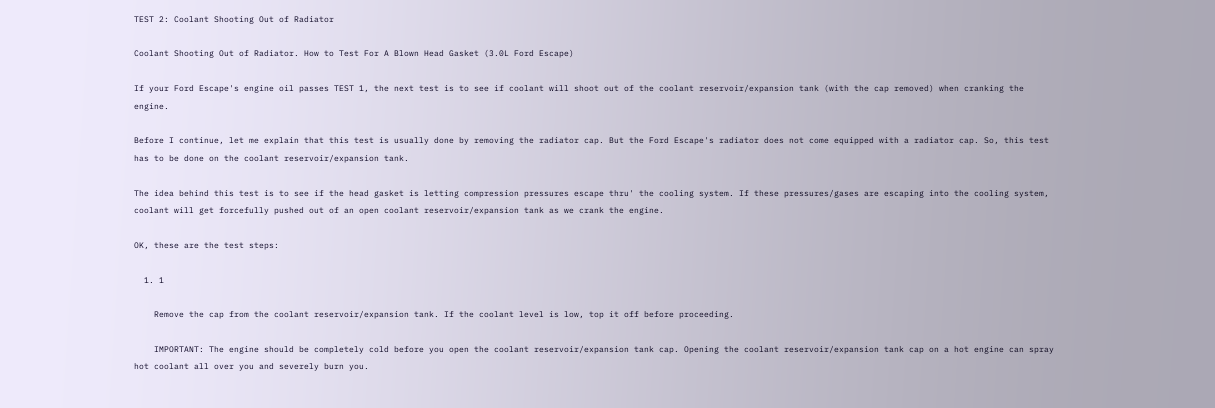TEST 2: Coolant Shooting Out of Radiator

Coolant Shooting Out of Radiator. How to Test For A Blown Head Gasket (3.0L Ford Escape)

If your Ford Escape's engine oil passes TEST 1, the next test is to see if coolant will shoot out of the coolant reservoir/expansion tank (with the cap removed) when cranking the engine.

Before I continue, let me explain that this test is usually done by removing the radiator cap. But the Ford Escape's radiator does not come equipped with a radiator cap. So, this test has to be done on the coolant reservoir/expansion tank.

The idea behind this test is to see if the head gasket is letting compression pressures escape thru' the cooling system. If these pressures/gases are escaping into the cooling system, coolant will get forcefully pushed out of an open coolant reservoir/expansion tank as we crank the engine.

OK, these are the test steps:

  1. 1

    Remove the cap from the coolant reservoir/expansion tank. If the coolant level is low, top it off before proceeding.

    IMPORTANT: The engine should be completely cold before you open the coolant reservoir/expansion tank cap. Opening the coolant reservoir/expansion tank cap on a hot engine can spray hot coolant all over you and severely burn you.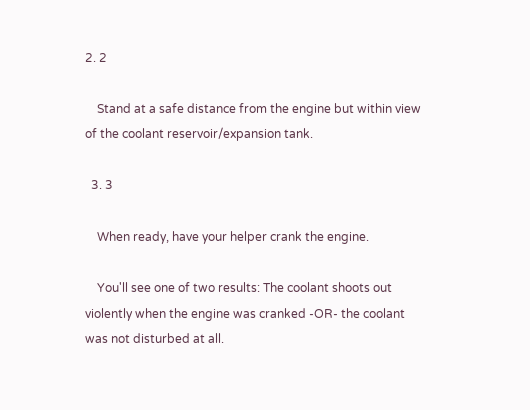2. 2

    Stand at a safe distance from the engine but within view of the coolant reservoir/expansion tank.

  3. 3

    When ready, have your helper crank the engine.

    You'll see one of two results: The coolant shoots out violently when the engine was cranked -OR- the coolant was not disturbed at all.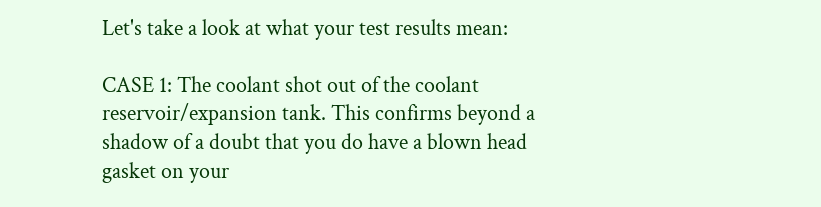Let's take a look at what your test results mean:

CASE 1: The coolant shot out of the coolant reservoir/expansion tank. This confirms beyond a shadow of a doubt that you do have a blown head gasket on your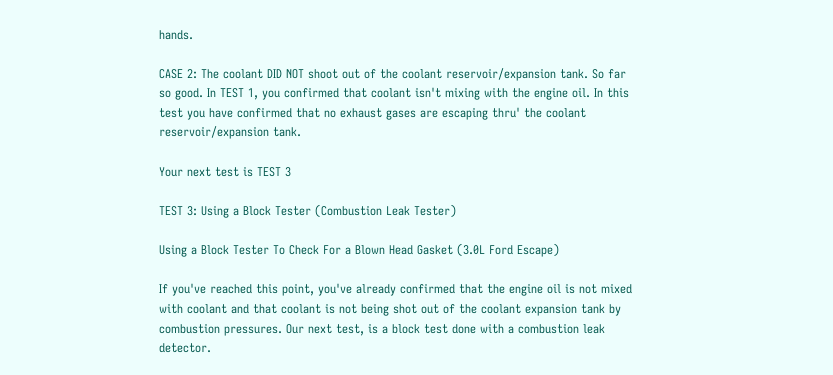hands.

CASE 2: The coolant DID NOT shoot out of the coolant reservoir/expansion tank. So far so good. In TEST 1, you confirmed that coolant isn't mixing with the engine oil. In this test you have confirmed that no exhaust gases are escaping thru' the coolant reservoir/expansion tank.

Your next test is TEST 3

TEST 3: Using a Block Tester (Combustion Leak Tester)

Using a Block Tester To Check For a Blown Head Gasket (3.0L Ford Escape)

If you've reached this point, you've already confirmed that the engine oil is not mixed with coolant and that coolant is not being shot out of the coolant expansion tank by combustion pressures. Our next test, is a block test done with a combustion leak detector.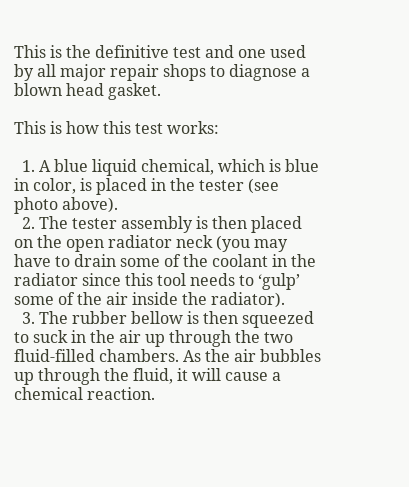This is the definitive test and one used by all major repair shops to diagnose a blown head gasket.

This is how this test works:

  1. A blue liquid chemical, which is blue in color, is placed in the tester (see photo above).
  2. The tester assembly is then placed on the open radiator neck (you may have to drain some of the coolant in the radiator since this tool needs to ‘gulp’ some of the air inside the radiator).
  3. The rubber bellow is then squeezed to suck in the air up through the two fluid-filled chambers. As the air bubbles up through the fluid, it will cause a chemical reaction.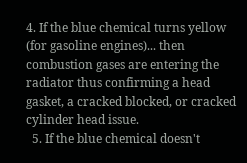4. If the blue chemical turns yellow (for gasoline engines)... then combustion gases are entering the radiator thus confirming a head gasket, a cracked blocked, or cracked cylinder head issue.
  5. If the blue chemical doesn't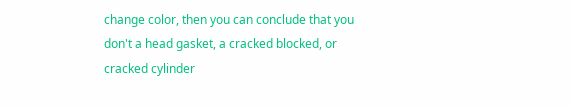change color, then you can conclude that you don't a head gasket, a cracked blocked, or cracked cylinder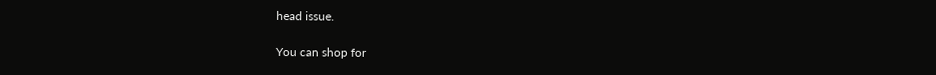head issue.

You can shop for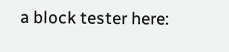a block tester here: